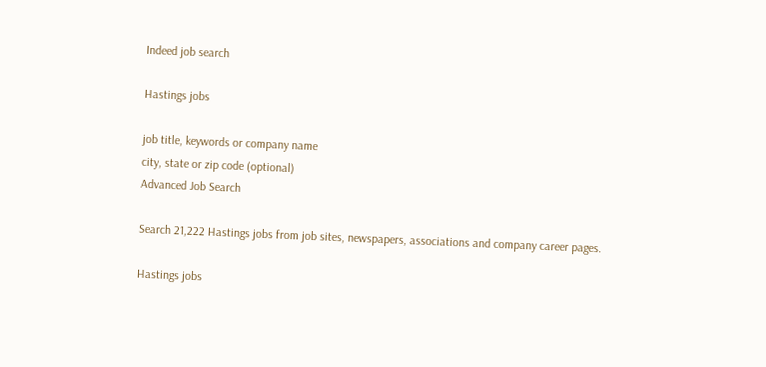Indeed job search

Hastings jobs

job title, keywords or company name
city, state or zip code (optional)
Advanced Job Search

Search 21,222 Hastings jobs from job sites, newspapers, associations and company career pages.

Hastings jobs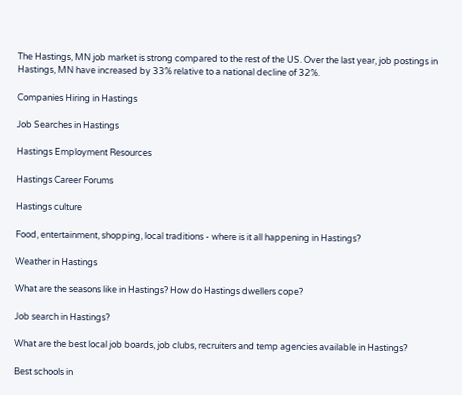The Hastings, MN job market is strong compared to the rest of the US. Over the last year, job postings in Hastings, MN have increased by 33% relative to a national decline of 32%.

Companies Hiring in Hastings

Job Searches in Hastings

Hastings Employment Resources

Hastings Career Forums

Hastings culture

Food, entertainment, shopping, local traditions - where is it all happening in Hastings?

Weather in Hastings

What are the seasons like in Hastings? How do Hastings dwellers cope?

Job search in Hastings?

What are the best local job boards, job clubs, recruiters and temp agencies available in Hastings?

Best schools in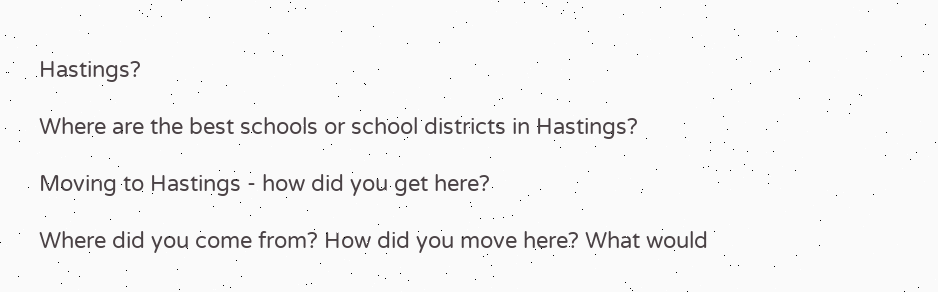Hastings?

Where are the best schools or school districts in Hastings?

Moving to Hastings - how did you get here?

Where did you come from? How did you move here? What would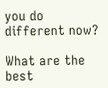you do different now?

What are the best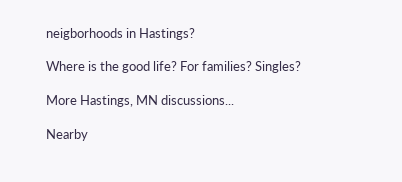neigborhoods in Hastings?

Where is the good life? For families? Singles?

More Hastings, MN discussions...

Nearby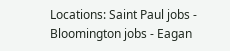Locations: Saint Paul jobs - Bloomington jobs - Eagan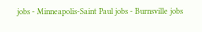jobs - Minneapolis-Saint Paul jobs - Burnsville jobs